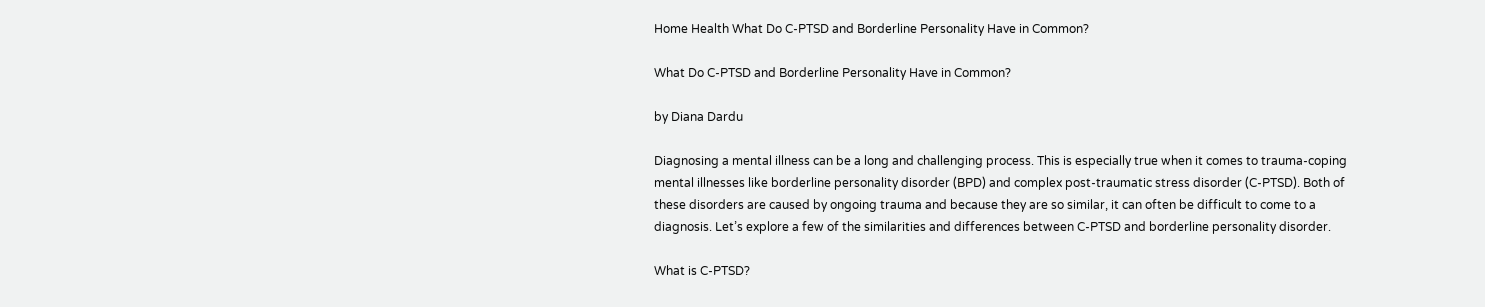Home Health What Do C-PTSD and Borderline Personality Have in Common?

What Do C-PTSD and Borderline Personality Have in Common?

by Diana Dardu

Diagnosing a mental illness can be a long and challenging process. This is especially true when it comes to trauma-coping mental illnesses like borderline personality disorder (BPD) and complex post-traumatic stress disorder (C-PTSD). Both of these disorders are caused by ongoing trauma and because they are so similar, it can often be difficult to come to a diagnosis. Let’s explore a few of the similarities and differences between C-PTSD and borderline personality disorder.

What is C-PTSD?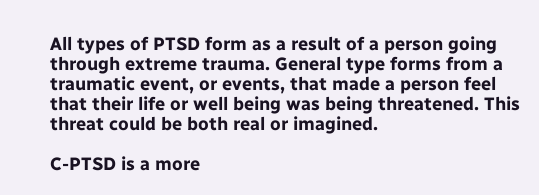All types of PTSD form as a result of a person going through extreme trauma. General type forms from a traumatic event, or events, that made a person feel that their life or well being was being threatened. This threat could be both real or imagined.

C-PTSD is a more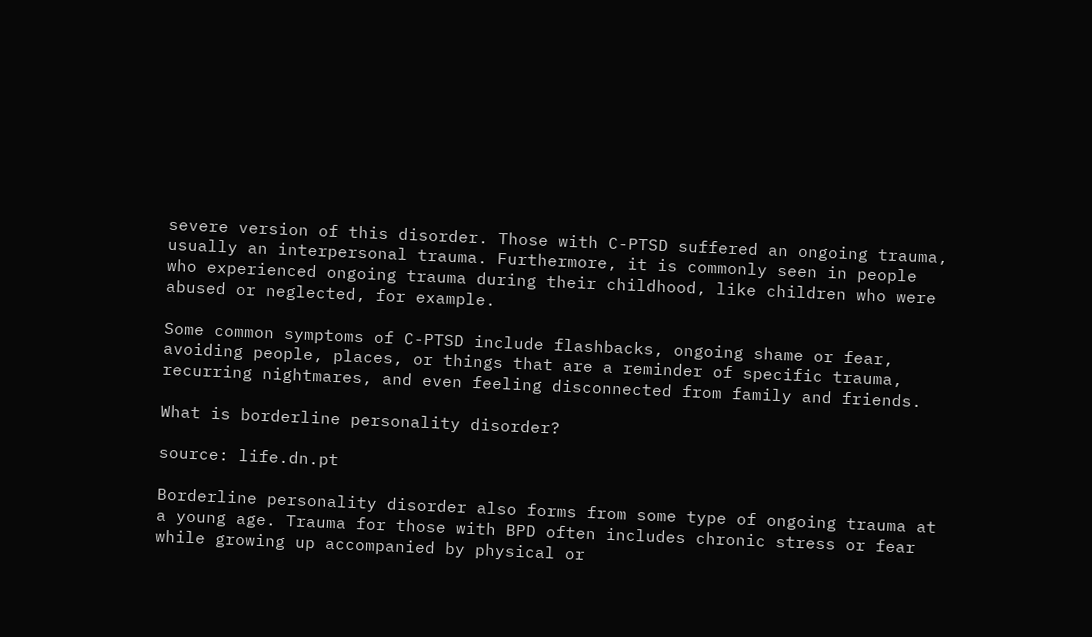severe version of this disorder. Those with C-PTSD suffered an ongoing trauma, usually an interpersonal trauma. Furthermore, it is commonly seen in people who experienced ongoing trauma during their childhood, like children who were abused or neglected, for example.

Some common symptoms of C-PTSD include flashbacks, ongoing shame or fear, avoiding people, places, or things that are a reminder of specific trauma, recurring nightmares, and even feeling disconnected from family and friends.

What is borderline personality disorder?

source: life.dn.pt

Borderline personality disorder also forms from some type of ongoing trauma at a young age. Trauma for those with BPD often includes chronic stress or fear while growing up accompanied by physical or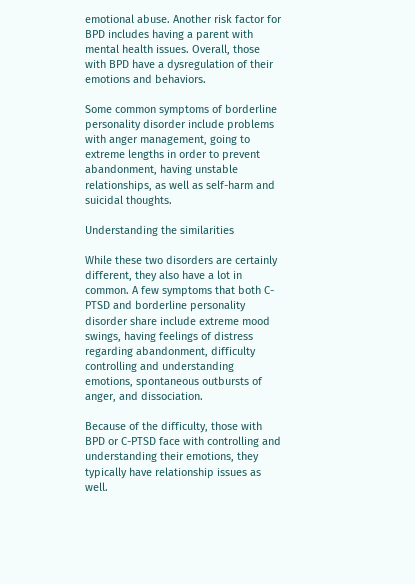emotional abuse. Another risk factor for BPD includes having a parent with mental health issues. Overall, those with BPD have a dysregulation of their emotions and behaviors.

Some common symptoms of borderline personality disorder include problems with anger management, going to extreme lengths in order to prevent abandonment, having unstable relationships, as well as self-harm and suicidal thoughts.

Understanding the similarities

While these two disorders are certainly different, they also have a lot in common. A few symptoms that both C-PTSD and borderline personality disorder share include extreme mood swings, having feelings of distress regarding abandonment, difficulty controlling and understanding emotions, spontaneous outbursts of anger, and dissociation.

Because of the difficulty, those with BPD or C-PTSD face with controlling and understanding their emotions, they typically have relationship issues as well.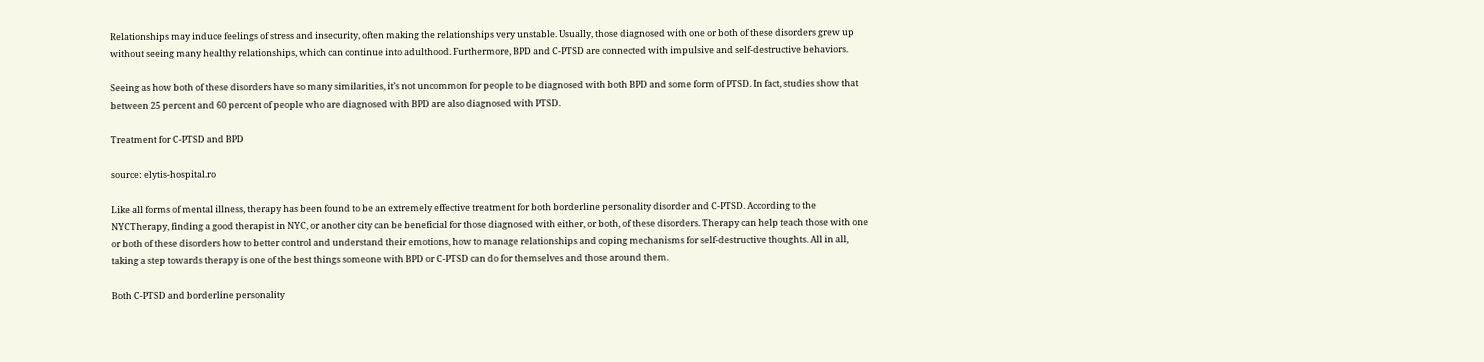Relationships may induce feelings of stress and insecurity, often making the relationships very unstable. Usually, those diagnosed with one or both of these disorders grew up without seeing many healthy relationships, which can continue into adulthood. Furthermore, BPD and C-PTSD are connected with impulsive and self-destructive behaviors.

Seeing as how both of these disorders have so many similarities, it’s not uncommon for people to be diagnosed with both BPD and some form of PTSD. In fact, studies show that between 25 percent and 60 percent of people who are diagnosed with BPD are also diagnosed with PTSD.

Treatment for C-PTSD and BPD

source: elytis-hospital.ro

Like all forms of mental illness, therapy has been found to be an extremely effective treatment for both borderline personality disorder and C-PTSD. According to the NYCTherapy, finding a good therapist in NYC, or another city can be beneficial for those diagnosed with either, or both, of these disorders. Therapy can help teach those with one or both of these disorders how to better control and understand their emotions, how to manage relationships and coping mechanisms for self-destructive thoughts. All in all, taking a step towards therapy is one of the best things someone with BPD or C-PTSD can do for themselves and those around them.

Both C-PTSD and borderline personality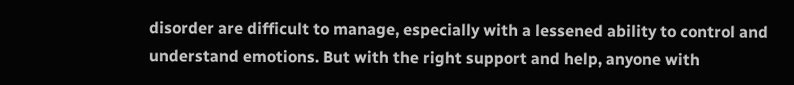disorder are difficult to manage, especially with a lessened ability to control and understand emotions. But with the right support and help, anyone with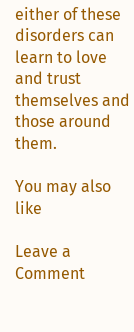either of these disorders can learn to love and trust themselves and those around them.

You may also like

Leave a Comment